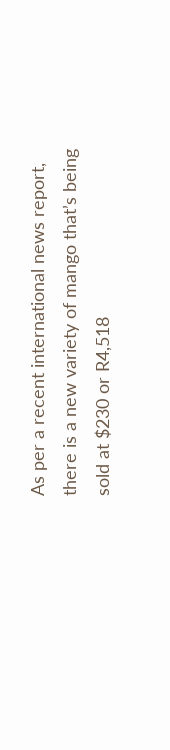As per a recent international news report, there is a new variety of mango that’s being sold at $230 or R4,518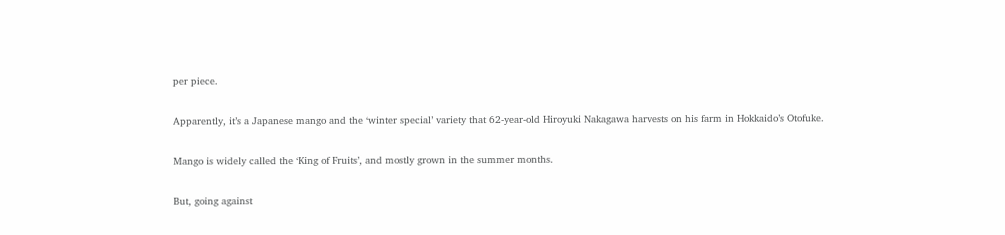per piece.

Apparently, it’s a Japanese mango and the ‘winter special’ variety that 62-year-old Hiroyuki Nakagawa harvests on his farm in Hokkaido’s Otofuke.

Mango is widely called the ‘King of Fruits’, and mostly grown in the summer months.

But, going against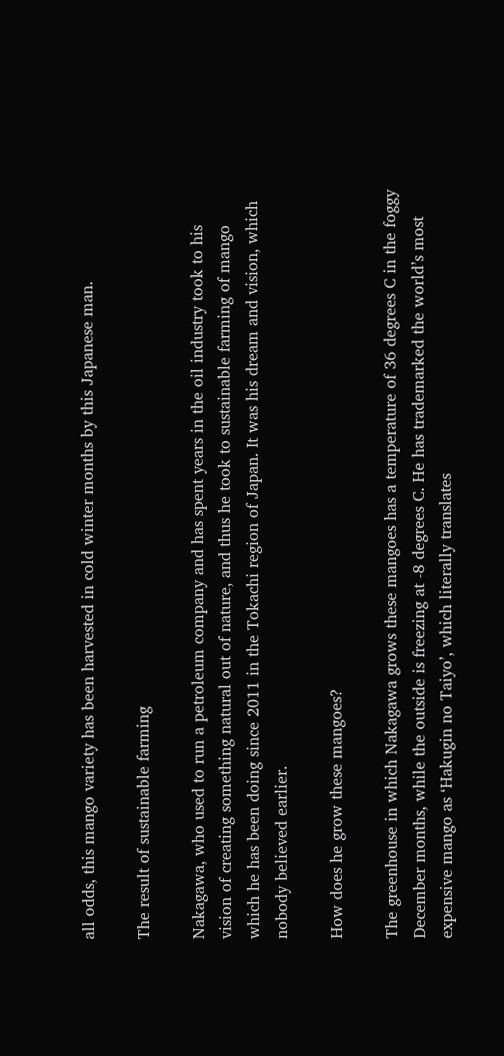all odds, this mango variety has been harvested in cold winter months by this Japanese man.

The result of sustainable farming

Nakagawa, who used to run a petroleum company and has spent years in the oil industry took to his vision of creating something natural out of nature, and thus he took to sustainable farming of mango which he has been doing since 2011 in the Tokachi region of Japan. It was his dream and vision, which nobody believed earlier.

How does he grow these mangoes?

The greenhouse in which Nakagawa grows these mangoes has a temperature of 36 degrees C in the foggy December months, while the outside is freezing at -8 degrees C. He has trademarked the world’s most expensive mango as ‘Hakugin no Taiyo’, which literally translates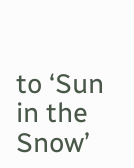to ‘Sun in the Snow’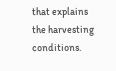that explains the harvesting conditions.